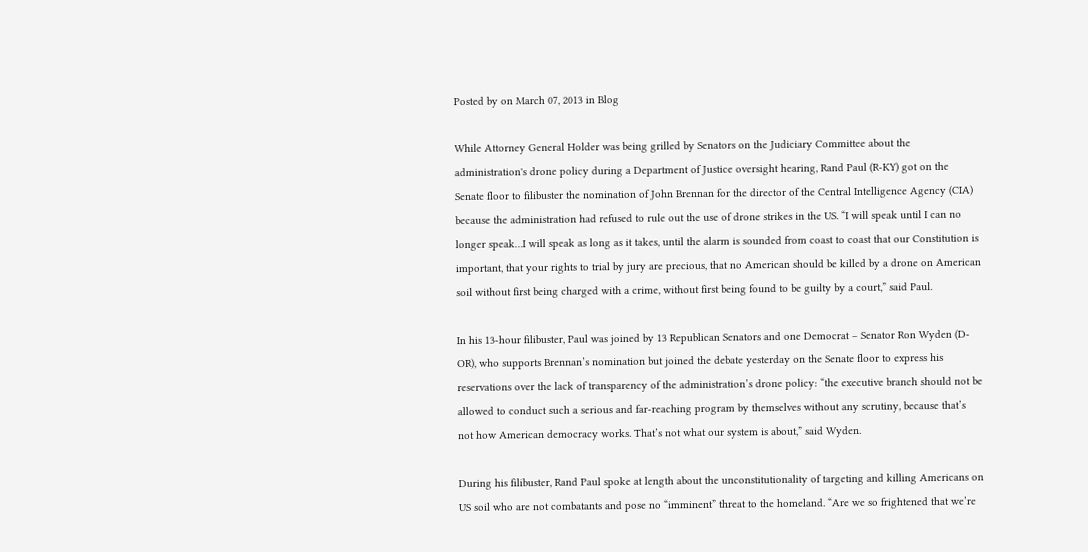Posted by on March 07, 2013 in Blog

While Attorney General Holder was being grilled by Senators on the Judiciary Committee about the administration's drone policy during a Department of Justice oversight hearing, Rand Paul (R-KY) got on the Senate floor to filibuster the nomination of John Brennan for the director of the Central Intelligence Agency (CIA) because the administration had refused to rule out the use of drone strikes in the US. “I will speak until I can no longer speak…I will speak as long as it takes, until the alarm is sounded from coast to coast that our Constitution is important, that your rights to trial by jury are precious, that no American should be killed by a drone on American soil without first being charged with a crime, without first being found to be guilty by a court,” said Paul.

In his 13-hour filibuster, Paul was joined by 13 Republican Senators and one Democrat – Senator Ron Wyden (D-OR), who supports Brennan’s nomination but joined the debate yesterday on the Senate floor to express his reservations over the lack of transparency of the administration’s drone policy: “the executive branch should not be allowed to conduct such a serious and far-reaching program by themselves without any scrutiny, because that’s not how American democracy works. That’s not what our system is about,” said Wyden.

During his filibuster, Rand Paul spoke at length about the unconstitutionality of targeting and killing Americans on US soil who are not combatants and pose no “imminent” threat to the homeland. “Are we so frightened that we’re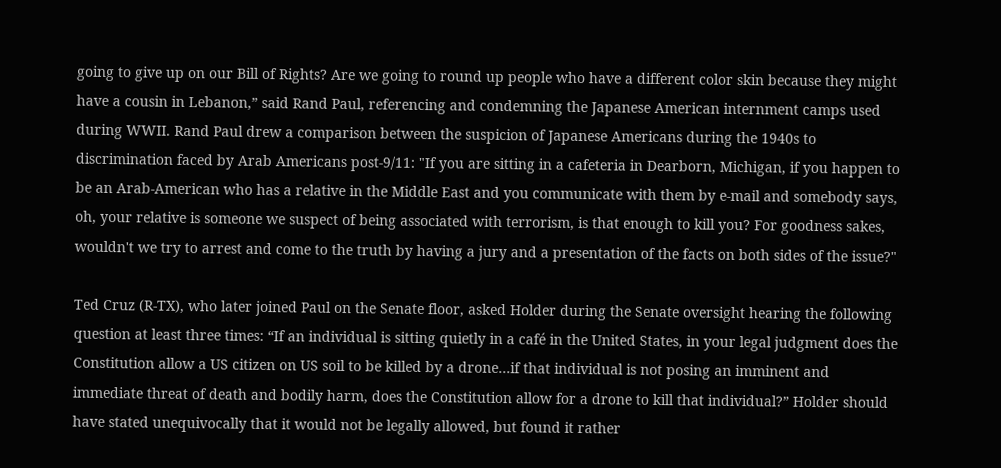going to give up on our Bill of Rights? Are we going to round up people who have a different color skin because they might have a cousin in Lebanon,” said Rand Paul, referencing and condemning the Japanese American internment camps used during WWII. Rand Paul drew a comparison between the suspicion of Japanese Americans during the 1940s to discrimination faced by Arab Americans post-9/11: "If you are sitting in a cafeteria in Dearborn, Michigan, if you happen to be an Arab-American who has a relative in the Middle East and you communicate with them by e-mail and somebody says, oh, your relative is someone we suspect of being associated with terrorism, is that enough to kill you? For goodness sakes, wouldn't we try to arrest and come to the truth by having a jury and a presentation of the facts on both sides of the issue?"

Ted Cruz (R-TX), who later joined Paul on the Senate floor, asked Holder during the Senate oversight hearing the following question at least three times: “If an individual is sitting quietly in a café in the United States, in your legal judgment does the Constitution allow a US citizen on US soil to be killed by a drone…if that individual is not posing an imminent and immediate threat of death and bodily harm, does the Constitution allow for a drone to kill that individual?” Holder should have stated unequivocally that it would not be legally allowed, but found it rather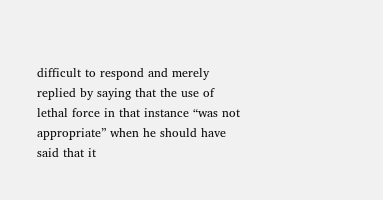difficult to respond and merely replied by saying that the use of lethal force in that instance “was not appropriate” when he should have said that it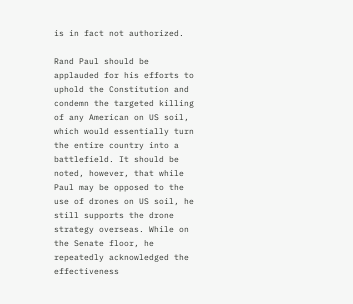is in fact not authorized.

Rand Paul should be applauded for his efforts to uphold the Constitution and condemn the targeted killing of any American on US soil, which would essentially turn the entire country into a battlefield. It should be noted, however, that while Paul may be opposed to the use of drones on US soil, he still supports the drone strategy overseas. While on the Senate floor, he repeatedly acknowledged the effectiveness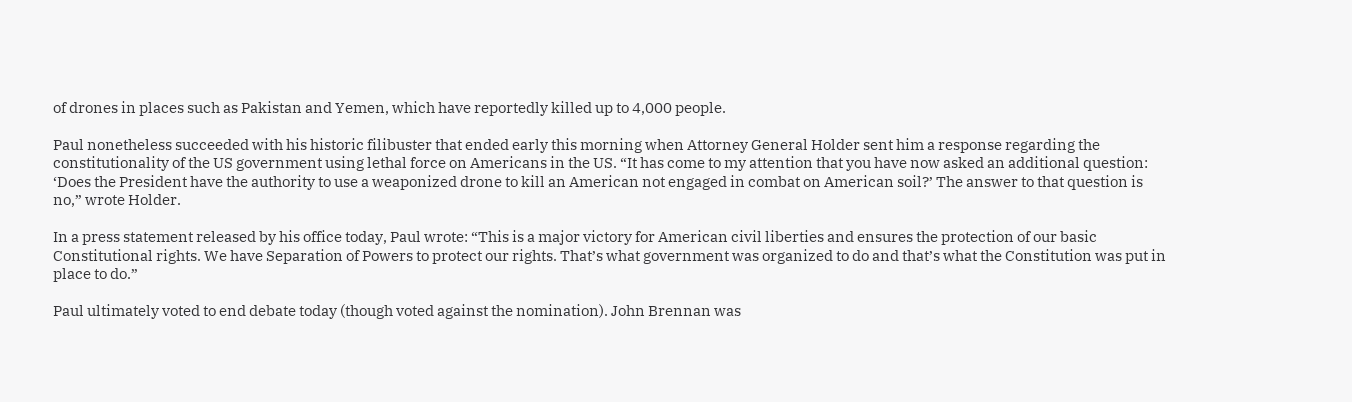of drones in places such as Pakistan and Yemen, which have reportedly killed up to 4,000 people.

Paul nonetheless succeeded with his historic filibuster that ended early this morning when Attorney General Holder sent him a response regarding the constitutionality of the US government using lethal force on Americans in the US. “It has come to my attention that you have now asked an additional question: ‘Does the President have the authority to use a weaponized drone to kill an American not engaged in combat on American soil?’ The answer to that question is no,” wrote Holder.

In a press statement released by his office today, Paul wrote: “This is a major victory for American civil liberties and ensures the protection of our basic Constitutional rights. We have Separation of Powers to protect our rights. That’s what government was organized to do and that’s what the Constitution was put in place to do.”

Paul ultimately voted to end debate today (though voted against the nomination). John Brennan was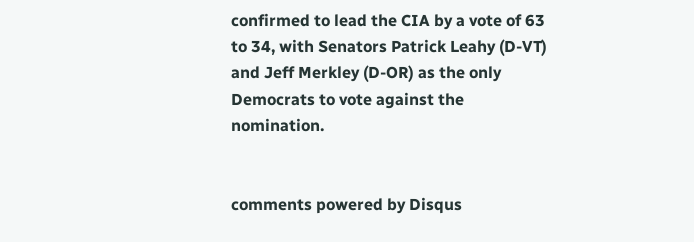confirmed to lead the CIA by a vote of 63 to 34, with Senators Patrick Leahy (D-VT) and Jeff Merkley (D-OR) as the only Democrats to vote against the nomination.


comments powered by Disqus